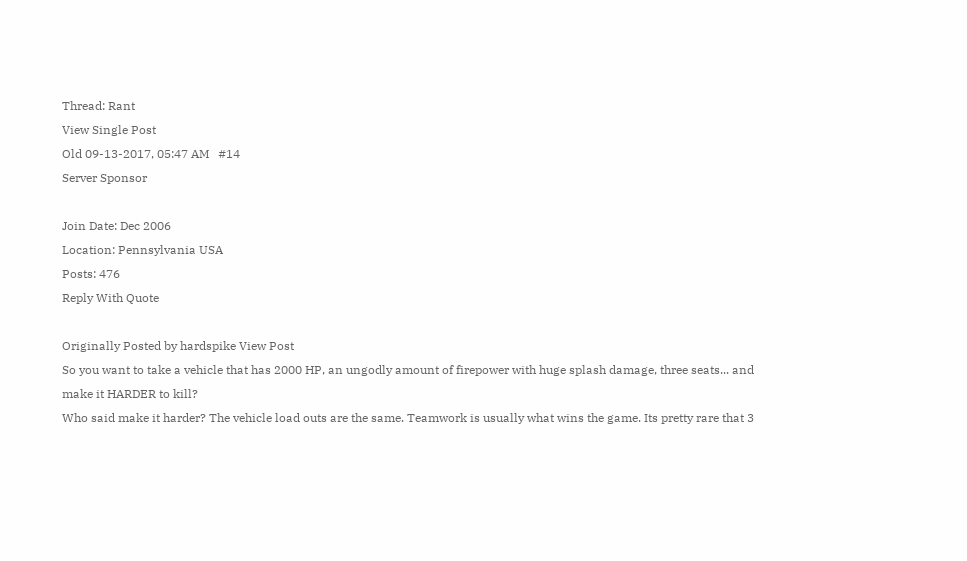Thread: Rant
View Single Post
Old 09-13-2017, 05:47 AM   #14
Server Sponsor

Join Date: Dec 2006
Location: Pennsylvania USA
Posts: 476
Reply With Quote

Originally Posted by hardspike View Post
So you want to take a vehicle that has 2000 HP, an ungodly amount of firepower with huge splash damage, three seats... and make it HARDER to kill?
Who said make it harder? The vehicle load outs are the same. Teamwork is usually what wins the game. Its pretty rare that 3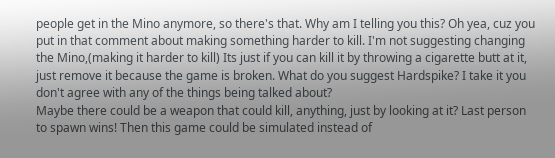people get in the Mino anymore, so there's that. Why am I telling you this? Oh yea, cuz you put in that comment about making something harder to kill. I'm not suggesting changing the Mino,(making it harder to kill) Its just if you can kill it by throwing a cigarette butt at it, just remove it because the game is broken. What do you suggest Hardspike? I take it you don't agree with any of the things being talked about?
Maybe there could be a weapon that could kill, anything, just by looking at it? Last person to spawn wins! Then this game could be simulated instead of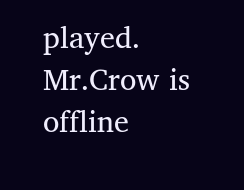played.
Mr.Crow is offline